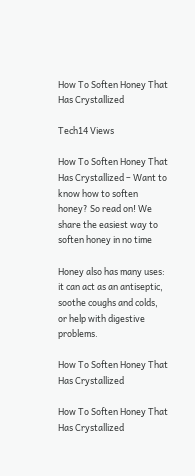How To Soften Honey That Has Crystallized

Tech14 Views

How To Soften Honey That Has Crystallized – Want to know how to soften honey? So read on! We share the easiest way to soften honey in no time

Honey also has many uses: it can act as an antiseptic, soothe coughs and colds, or help with digestive problems.

How To Soften Honey That Has Crystallized

How To Soften Honey That Has Crystallized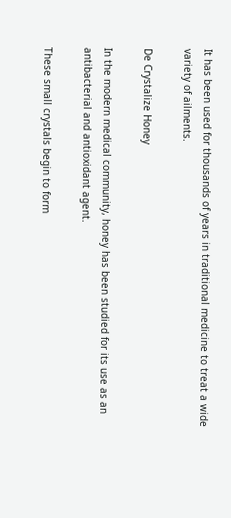It has been used for thousands of years in traditional medicine to treat a wide variety of ailments.

De Crystalize Honey

In the modern medical community, honey has been studied for its use as an antibacterial and antioxidant agent.

These small crystals begin to form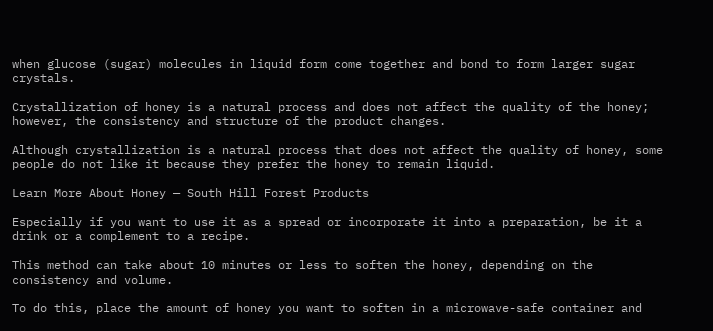when glucose (sugar) molecules in liquid form come together and bond to form larger sugar crystals.

Crystallization of honey is a natural process and does not affect the quality of the honey; however, the consistency and structure of the product changes.

Although crystallization is a natural process that does not affect the quality of honey, some people do not like it because they prefer the honey to remain liquid.

Learn More About Honey — South Hill Forest Products

Especially if you want to use it as a spread or incorporate it into a preparation, be it a drink or a complement to a recipe.

This method can take about 10 minutes or less to soften the honey, depending on the consistency and volume.

To do this, place the amount of honey you want to soften in a microwave-safe container and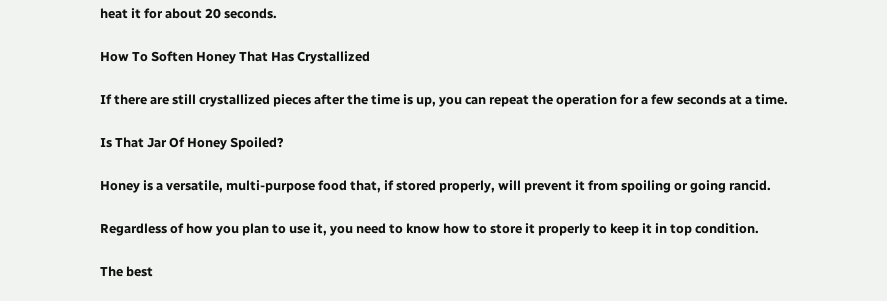heat it for about 20 seconds.

How To Soften Honey That Has Crystallized

If there are still crystallized pieces after the time is up, you can repeat the operation for a few seconds at a time.

Is That Jar Of Honey Spoiled?

Honey is a versatile, multi-purpose food that, if stored properly, will prevent it from spoiling or going rancid.

Regardless of how you plan to use it, you need to know how to store it properly to keep it in top condition.

The best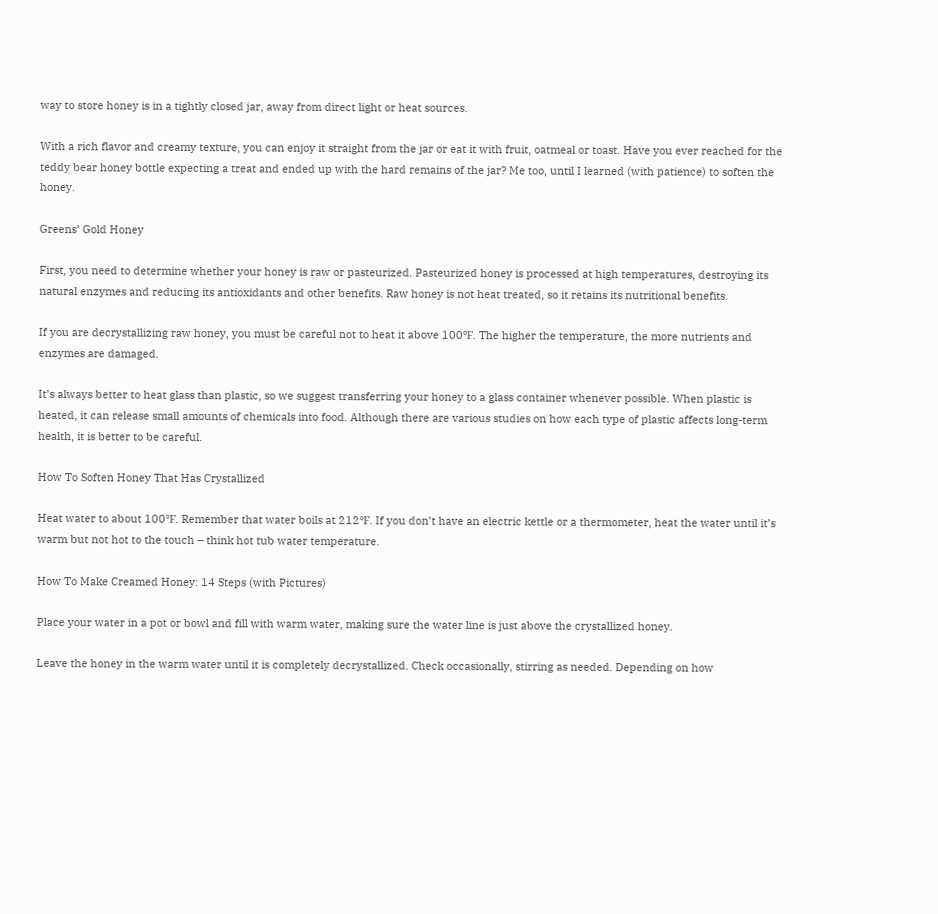way to store honey is in a tightly closed jar, away from direct light or heat sources.

With a rich flavor and creamy texture, you can enjoy it straight from the jar or eat it with fruit, oatmeal or toast. Have you ever reached for the teddy bear honey bottle expecting a treat and ended up with the hard remains of the jar? Me too, until I learned (with patience) to soften the honey.

Greens’ Gold Honey

First, you need to determine whether your honey is raw or pasteurized. Pasteurized honey is processed at high temperatures, destroying its natural enzymes and reducing its antioxidants and other benefits. Raw honey is not heat treated, so it retains its nutritional benefits.

If you are decrystallizing raw honey, you must be careful not to heat it above 100℉. The higher the temperature, the more nutrients and enzymes are damaged.

It’s always better to heat glass than plastic, so we suggest transferring your honey to a glass container whenever possible. When plastic is heated, it can release small amounts of chemicals into food. Although there are various studies on how each type of plastic affects long-term health, it is better to be careful.

How To Soften Honey That Has Crystallized

Heat water to about 100℉. Remember that water boils at 212℉. If you don’t have an electric kettle or a thermometer, heat the water until it’s warm but not hot to the touch – think hot tub water temperature.

How To Make Creamed Honey: 14 Steps (with Pictures)

Place your water in a pot or bowl and fill with warm water, making sure the water line is just above the crystallized honey.

Leave the honey in the warm water until it is completely decrystallized. Check occasionally, stirring as needed. Depending on how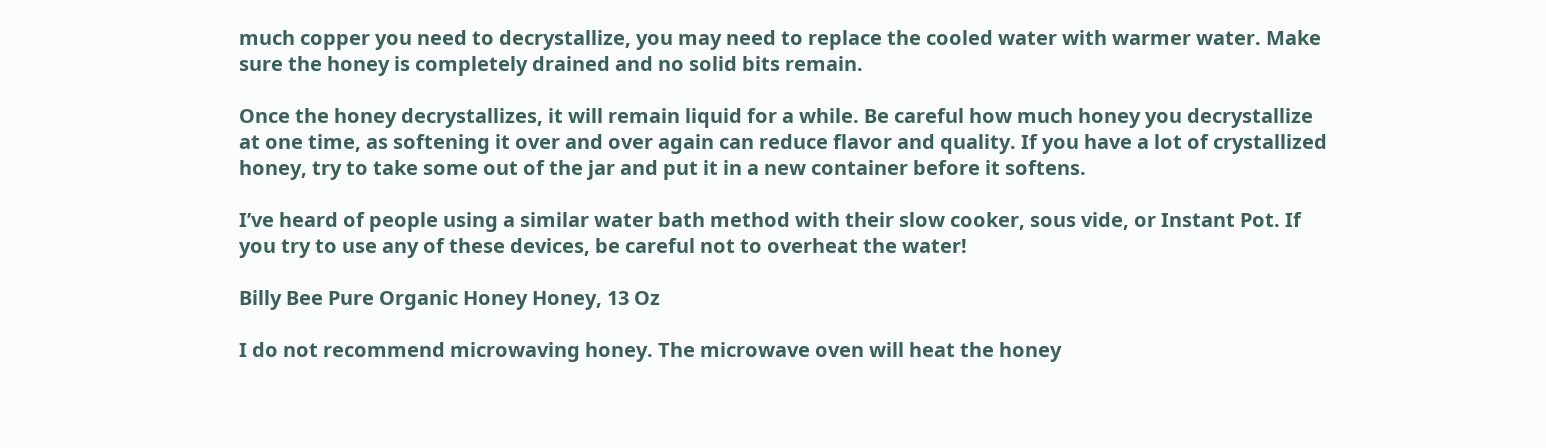much copper you need to decrystallize, you may need to replace the cooled water with warmer water. Make sure the honey is completely drained and no solid bits remain.

Once the honey decrystallizes, it will remain liquid for a while. Be careful how much honey you decrystallize at one time, as softening it over and over again can reduce flavor and quality. If you have a lot of crystallized honey, try to take some out of the jar and put it in a new container before it softens.

I’ve heard of people using a similar water bath method with their slow cooker, sous vide, or Instant Pot. If you try to use any of these devices, be careful not to overheat the water!

Billy Bee Pure Organic Honey Honey, 13 Oz

I do not recommend microwaving honey. The microwave oven will heat the honey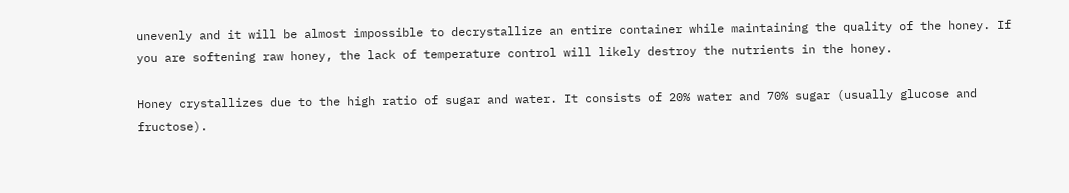unevenly and it will be almost impossible to decrystallize an entire container while maintaining the quality of the honey. If you are softening raw honey, the lack of temperature control will likely destroy the nutrients in the honey.

Honey crystallizes due to the high ratio of sugar and water. It consists of 20% water and 70% sugar (usually glucose and fructose).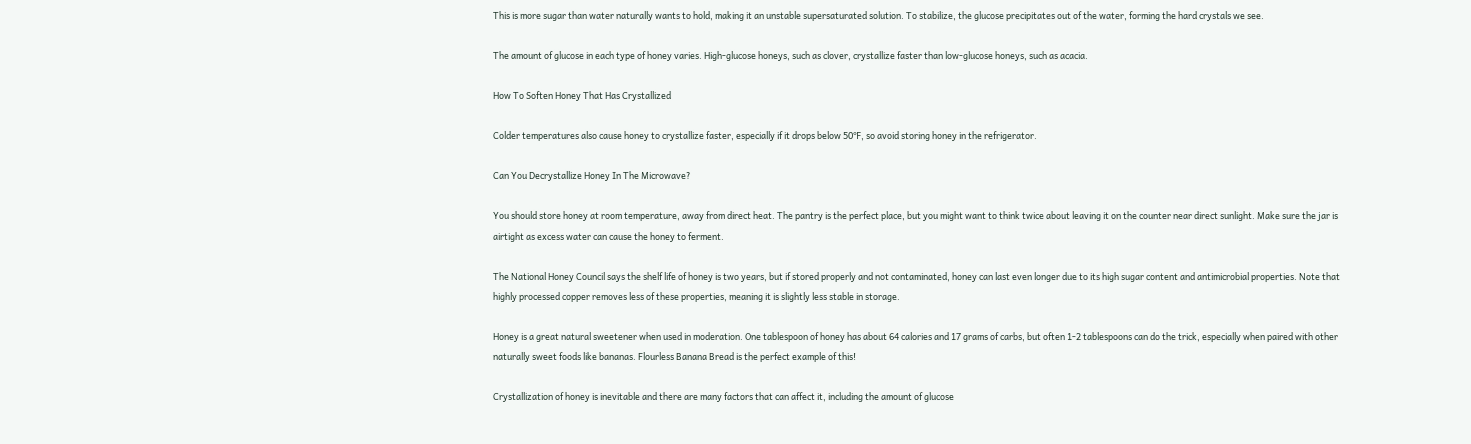This is more sugar than water naturally wants to hold, making it an unstable supersaturated solution. To stabilize, the glucose precipitates out of the water, forming the hard crystals we see.

The amount of glucose in each type of honey varies. High-glucose honeys, such as clover, crystallize faster than low-glucose honeys, such as acacia.

How To Soften Honey That Has Crystallized

Colder temperatures also cause honey to crystallize faster, especially if it drops below 50℉, so avoid storing honey in the refrigerator.

Can You Decrystallize Honey In The Microwave?

You should store honey at room temperature, away from direct heat. The pantry is the perfect place, but you might want to think twice about leaving it on the counter near direct sunlight. Make sure the jar is airtight as excess water can cause the honey to ferment.

The National Honey Council says the shelf life of honey is two years, but if stored properly and not contaminated, honey can last even longer due to its high sugar content and antimicrobial properties. Note that highly processed copper removes less of these properties, meaning it is slightly less stable in storage.

Honey is a great natural sweetener when used in moderation. One tablespoon of honey has about 64 calories and 17 grams of carbs, but often 1-2 tablespoons can do the trick, especially when paired with other naturally sweet foods like bananas. Flourless Banana Bread is the perfect example of this!

Crystallization of honey is inevitable and there are many factors that can affect it, including the amount of glucose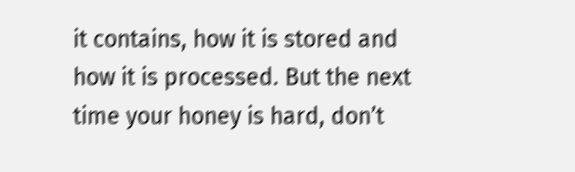it contains, how it is stored and how it is processed. But the next time your honey is hard, don’t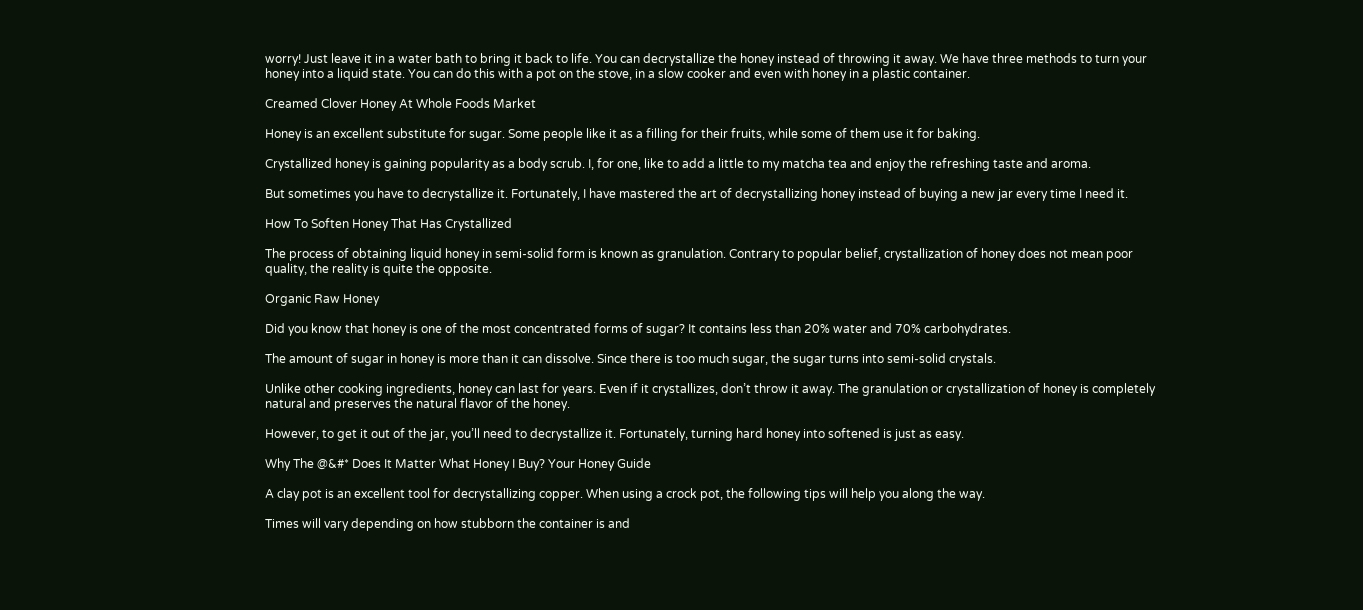worry! Just leave it in a water bath to bring it back to life. You can decrystallize the honey instead of throwing it away. We have three methods to turn your honey into a liquid state. You can do this with a pot on the stove, in a slow cooker and even with honey in a plastic container.

Creamed Clover Honey At Whole Foods Market

Honey is an excellent substitute for sugar. Some people like it as a filling for their fruits, while some of them use it for baking.

Crystallized honey is gaining popularity as a body scrub. I, for one, like to add a little to my matcha tea and enjoy the refreshing taste and aroma.

But sometimes you have to decrystallize it. Fortunately, I have mastered the art of decrystallizing honey instead of buying a new jar every time I need it.

How To Soften Honey That Has Crystallized

The process of obtaining liquid honey in semi-solid form is known as granulation. Contrary to popular belief, crystallization of honey does not mean poor quality, the reality is quite the opposite.

Organic Raw Honey

Did you know that honey is one of the most concentrated forms of sugar? It contains less than 20% water and 70% carbohydrates.

The amount of sugar in honey is more than it can dissolve. Since there is too much sugar, the sugar turns into semi-solid crystals.

Unlike other cooking ingredients, honey can last for years. Even if it crystallizes, don’t throw it away. The granulation or crystallization of honey is completely natural and preserves the natural flavor of the honey.

However, to get it out of the jar, you’ll need to decrystallize it. Fortunately, turning hard honey into softened is just as easy.

Why The @&#* Does It Matter What Honey I Buy? Your Honey Guide

A clay pot is an excellent tool for decrystallizing copper. When using a crock pot, the following tips will help you along the way.

Times will vary depending on how stubborn the container is and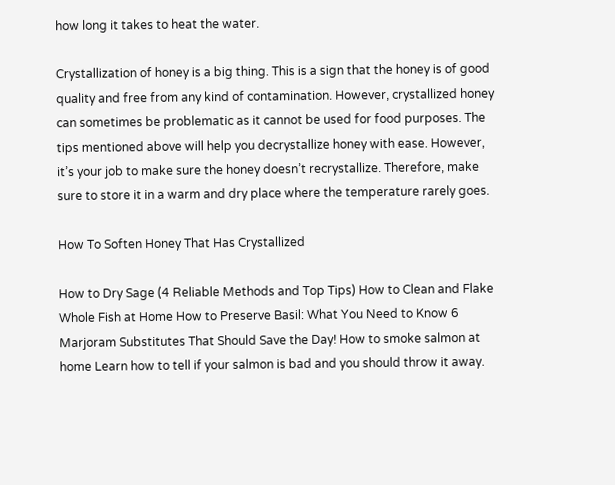how long it takes to heat the water.

Crystallization of honey is a big thing. This is a sign that the honey is of good quality and free from any kind of contamination. However, crystallized honey can sometimes be problematic as it cannot be used for food purposes. The tips mentioned above will help you decrystallize honey with ease. However, it’s your job to make sure the honey doesn’t recrystallize. Therefore, make sure to store it in a warm and dry place where the temperature rarely goes.

How To Soften Honey That Has Crystallized

How to Dry Sage (4 Reliable Methods and Top Tips) How to Clean and Flake Whole Fish at Home How to Preserve Basil: What You Need to Know 6 Marjoram Substitutes That Should Save the Day! How to smoke salmon at home Learn how to tell if your salmon is bad and you should throw it away.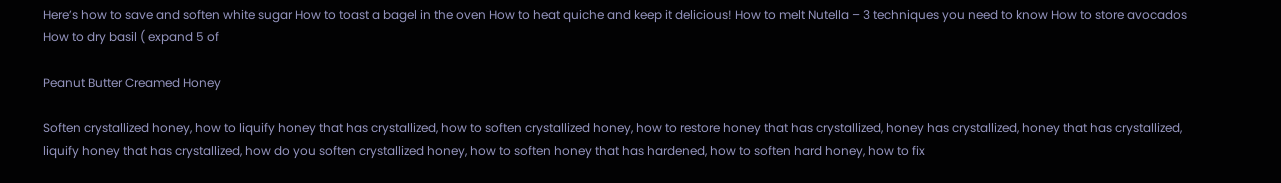Here’s how to save and soften white sugar How to toast a bagel in the oven How to heat quiche and keep it delicious! How to melt Nutella – 3 techniques you need to know How to store avocados How to dry basil ( expand 5 of

Peanut Butter Creamed Honey

Soften crystallized honey, how to liquify honey that has crystallized, how to soften crystallized honey, how to restore honey that has crystallized, honey has crystallized, honey that has crystallized, liquify honey that has crystallized, how do you soften crystallized honey, how to soften honey that has hardened, how to soften hard honey, how to fix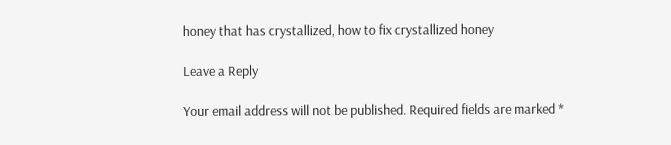honey that has crystallized, how to fix crystallized honey

Leave a Reply

Your email address will not be published. Required fields are marked *